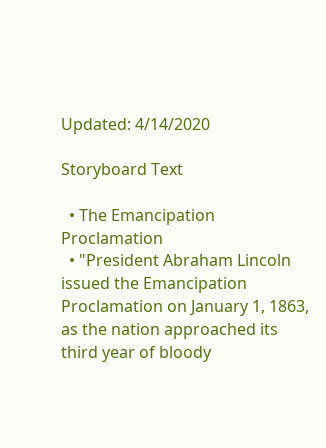Updated: 4/14/2020

Storyboard Text

  • The Emancipation Proclamation
  • "President Abraham Lincoln issued the Emancipation Proclamation on January 1, 1863, as the nation approached its third year of bloody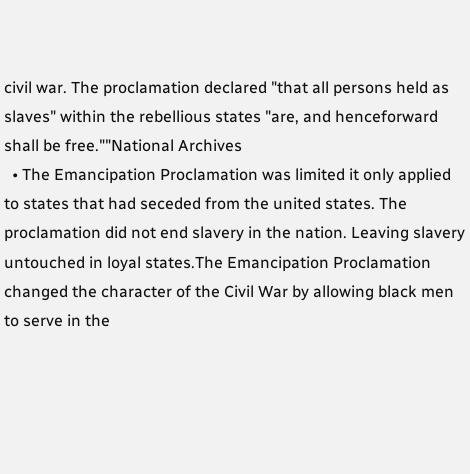civil war. The proclamation declared "that all persons held as slaves" within the rebellious states "are, and henceforward shall be free.""National Archives
  • The Emancipation Proclamation was limited it only applied to states that had seceded from the united states. The proclamation did not end slavery in the nation. Leaving slavery untouched in loyal states.The Emancipation Proclamation changed the character of the Civil War by allowing black men to serve in the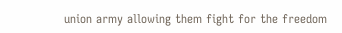union army allowing them fight for the freedom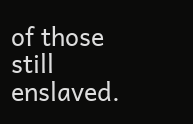of those still enslaved.